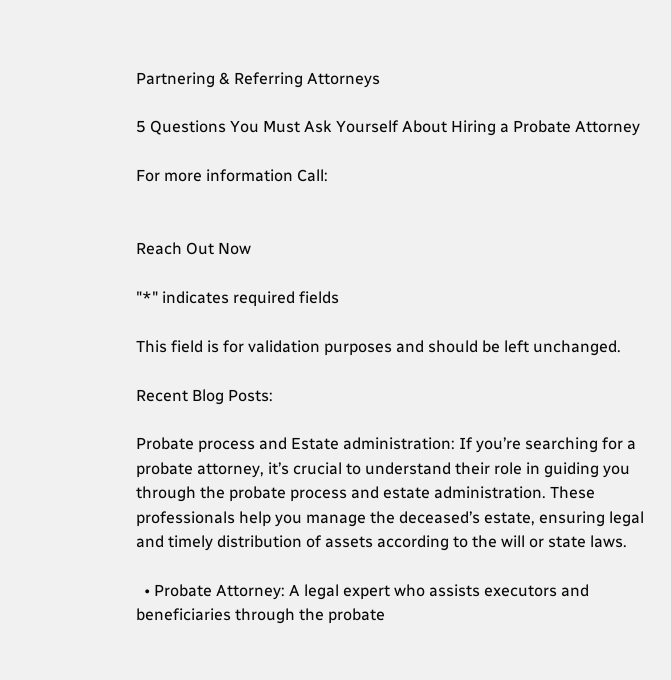Partnering & Referring Attorneys

5 Questions You Must Ask Yourself About Hiring a Probate Attorney

For more information Call:


Reach Out Now

"*" indicates required fields

This field is for validation purposes and should be left unchanged.

Recent Blog Posts:

Probate process and Estate administration: If you’re searching for a probate attorney, it’s crucial to understand their role in guiding you through the probate process and estate administration. These professionals help you manage the deceased’s estate, ensuring legal and timely distribution of assets according to the will or state laws.

  • Probate Attorney: A legal expert who assists executors and beneficiaries through the probate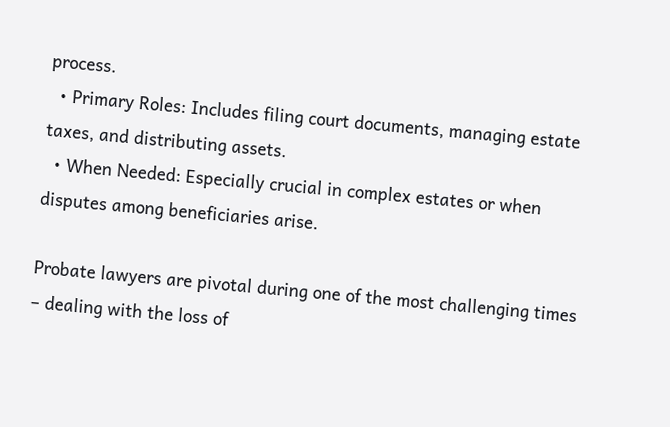process.
  • Primary Roles: Includes filing court documents, managing estate taxes, and distributing assets.
  • When Needed: Especially crucial in complex estates or when disputes among beneficiaries arise.

Probate lawyers are pivotal during one of the most challenging times – dealing with the loss of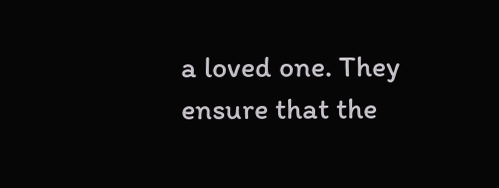a loved one. They ensure that the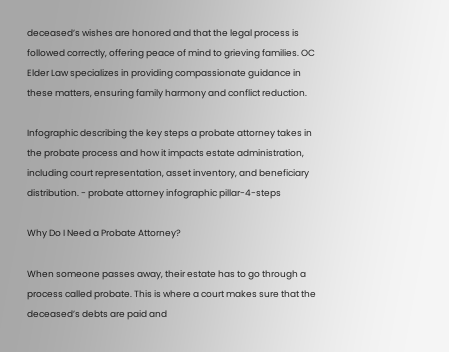deceased’s wishes are honored and that the legal process is followed correctly, offering peace of mind to grieving families. OC Elder Law specializes in providing compassionate guidance in these matters, ensuring family harmony and conflict reduction.

Infographic describing the key steps a probate attorney takes in the probate process and how it impacts estate administration, including court representation, asset inventory, and beneficiary distribution. - probate attorney infographic pillar-4-steps

Why Do I Need a Probate Attorney?

When someone passes away, their estate has to go through a process called probate. This is where a court makes sure that the deceased’s debts are paid and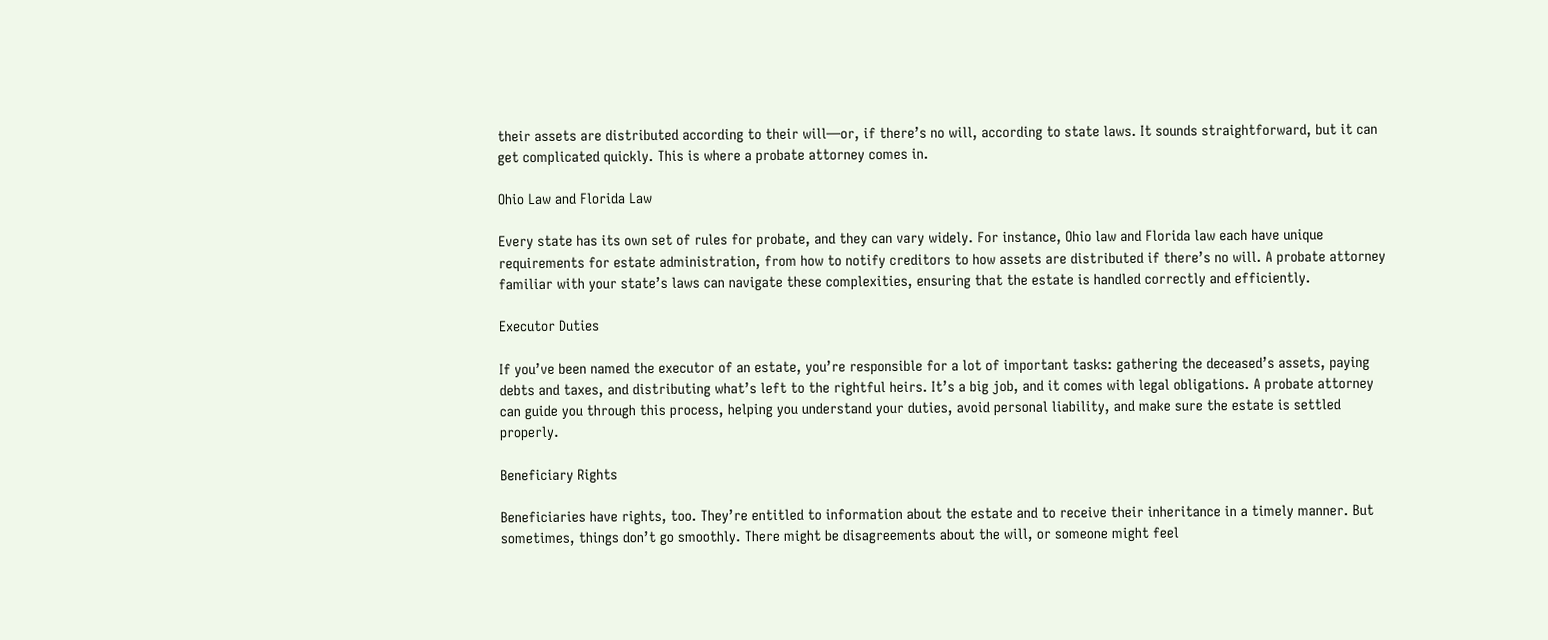their assets are distributed according to their will—or, if there’s no will, according to state laws. It sounds straightforward, but it can get complicated quickly. This is where a probate attorney comes in.

Ohio Law and Florida Law

Every state has its own set of rules for probate, and they can vary widely. For instance, Ohio law and Florida law each have unique requirements for estate administration, from how to notify creditors to how assets are distributed if there’s no will. A probate attorney familiar with your state’s laws can navigate these complexities, ensuring that the estate is handled correctly and efficiently.

Executor Duties

If you’ve been named the executor of an estate, you’re responsible for a lot of important tasks: gathering the deceased’s assets, paying debts and taxes, and distributing what’s left to the rightful heirs. It’s a big job, and it comes with legal obligations. A probate attorney can guide you through this process, helping you understand your duties, avoid personal liability, and make sure the estate is settled properly.

Beneficiary Rights

Beneficiaries have rights, too. They’re entitled to information about the estate and to receive their inheritance in a timely manner. But sometimes, things don’t go smoothly. There might be disagreements about the will, or someone might feel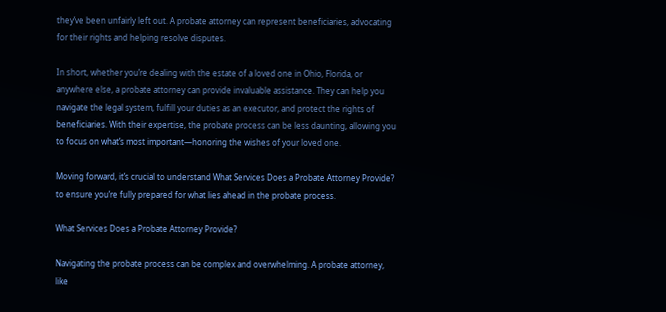they’ve been unfairly left out. A probate attorney can represent beneficiaries, advocating for their rights and helping resolve disputes.

In short, whether you’re dealing with the estate of a loved one in Ohio, Florida, or anywhere else, a probate attorney can provide invaluable assistance. They can help you navigate the legal system, fulfill your duties as an executor, and protect the rights of beneficiaries. With their expertise, the probate process can be less daunting, allowing you to focus on what’s most important—honoring the wishes of your loved one.

Moving forward, it’s crucial to understand What Services Does a Probate Attorney Provide? to ensure you’re fully prepared for what lies ahead in the probate process.

What Services Does a Probate Attorney Provide?

Navigating the probate process can be complex and overwhelming. A probate attorney, like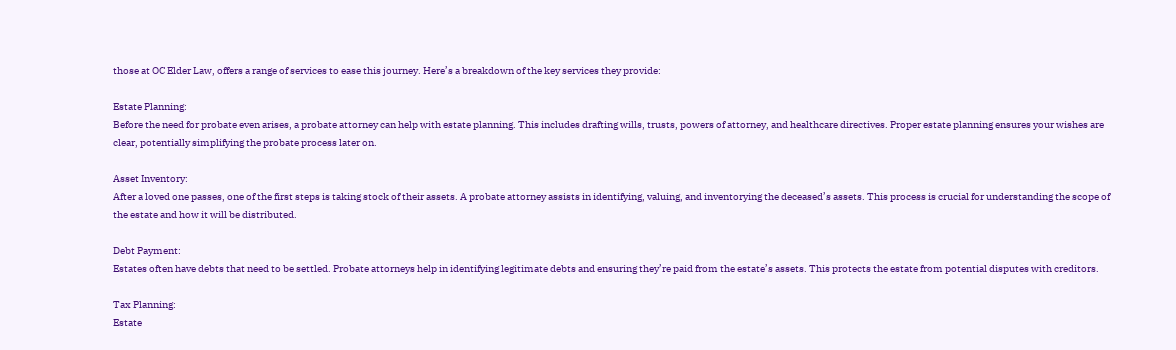those at OC Elder Law, offers a range of services to ease this journey. Here’s a breakdown of the key services they provide:

Estate Planning:
Before the need for probate even arises, a probate attorney can help with estate planning. This includes drafting wills, trusts, powers of attorney, and healthcare directives. Proper estate planning ensures your wishes are clear, potentially simplifying the probate process later on.

Asset Inventory:
After a loved one passes, one of the first steps is taking stock of their assets. A probate attorney assists in identifying, valuing, and inventorying the deceased’s assets. This process is crucial for understanding the scope of the estate and how it will be distributed.

Debt Payment:
Estates often have debts that need to be settled. Probate attorneys help in identifying legitimate debts and ensuring they’re paid from the estate’s assets. This protects the estate from potential disputes with creditors.

Tax Planning:
Estate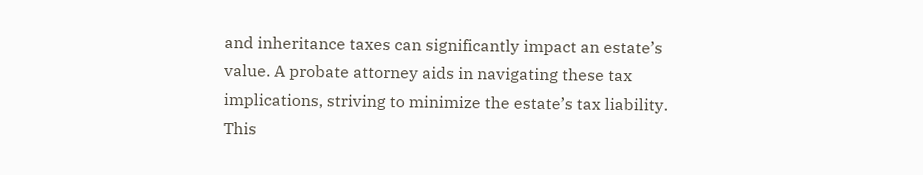and inheritance taxes can significantly impact an estate’s value. A probate attorney aids in navigating these tax implications, striving to minimize the estate’s tax liability. This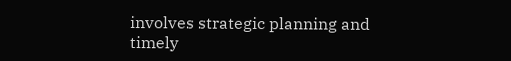involves strategic planning and timely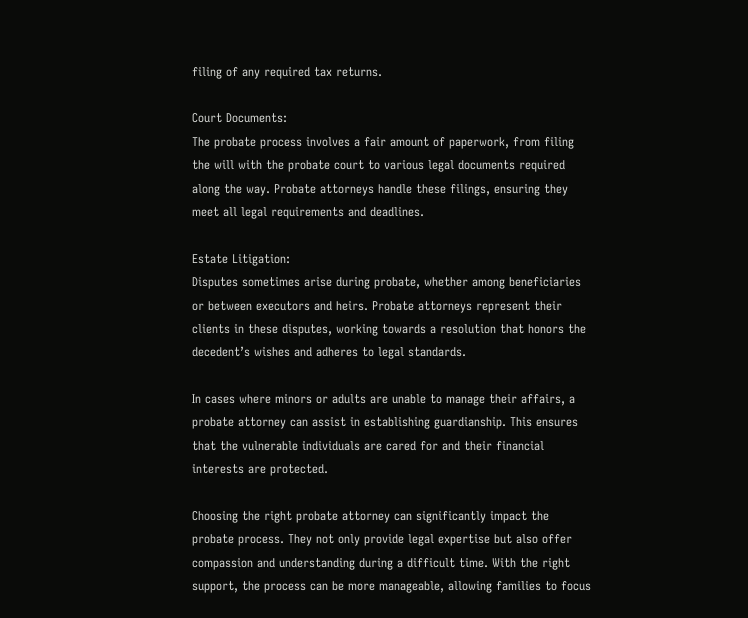filing of any required tax returns.

Court Documents:
The probate process involves a fair amount of paperwork, from filing the will with the probate court to various legal documents required along the way. Probate attorneys handle these filings, ensuring they meet all legal requirements and deadlines.

Estate Litigation:
Disputes sometimes arise during probate, whether among beneficiaries or between executors and heirs. Probate attorneys represent their clients in these disputes, working towards a resolution that honors the decedent’s wishes and adheres to legal standards.

In cases where minors or adults are unable to manage their affairs, a probate attorney can assist in establishing guardianship. This ensures that the vulnerable individuals are cared for and their financial interests are protected.

Choosing the right probate attorney can significantly impact the probate process. They not only provide legal expertise but also offer compassion and understanding during a difficult time. With the right support, the process can be more manageable, allowing families to focus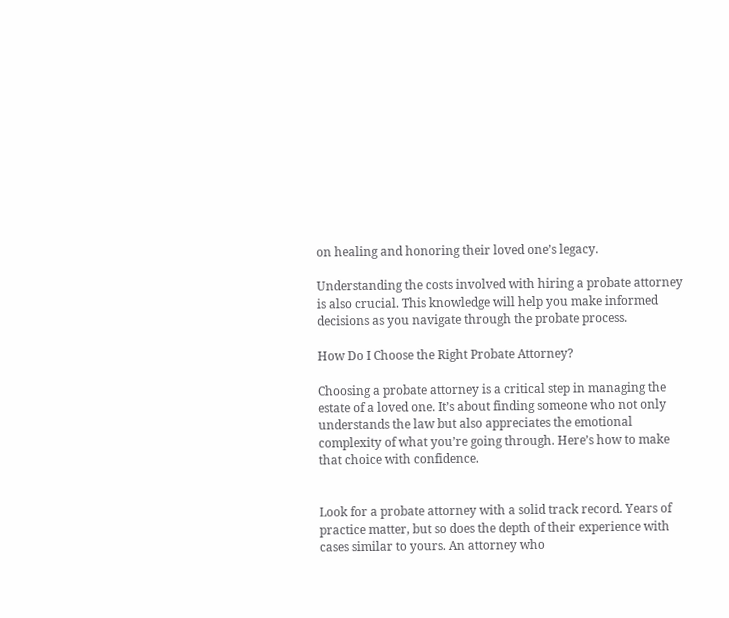on healing and honoring their loved one’s legacy.

Understanding the costs involved with hiring a probate attorney is also crucial. This knowledge will help you make informed decisions as you navigate through the probate process.

How Do I Choose the Right Probate Attorney?

Choosing a probate attorney is a critical step in managing the estate of a loved one. It’s about finding someone who not only understands the law but also appreciates the emotional complexity of what you’re going through. Here’s how to make that choice with confidence.


Look for a probate attorney with a solid track record. Years of practice matter, but so does the depth of their experience with cases similar to yours. An attorney who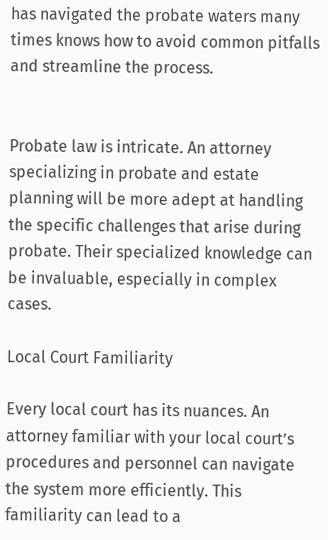has navigated the probate waters many times knows how to avoid common pitfalls and streamline the process.


Probate law is intricate. An attorney specializing in probate and estate planning will be more adept at handling the specific challenges that arise during probate. Their specialized knowledge can be invaluable, especially in complex cases.

Local Court Familiarity

Every local court has its nuances. An attorney familiar with your local court’s procedures and personnel can navigate the system more efficiently. This familiarity can lead to a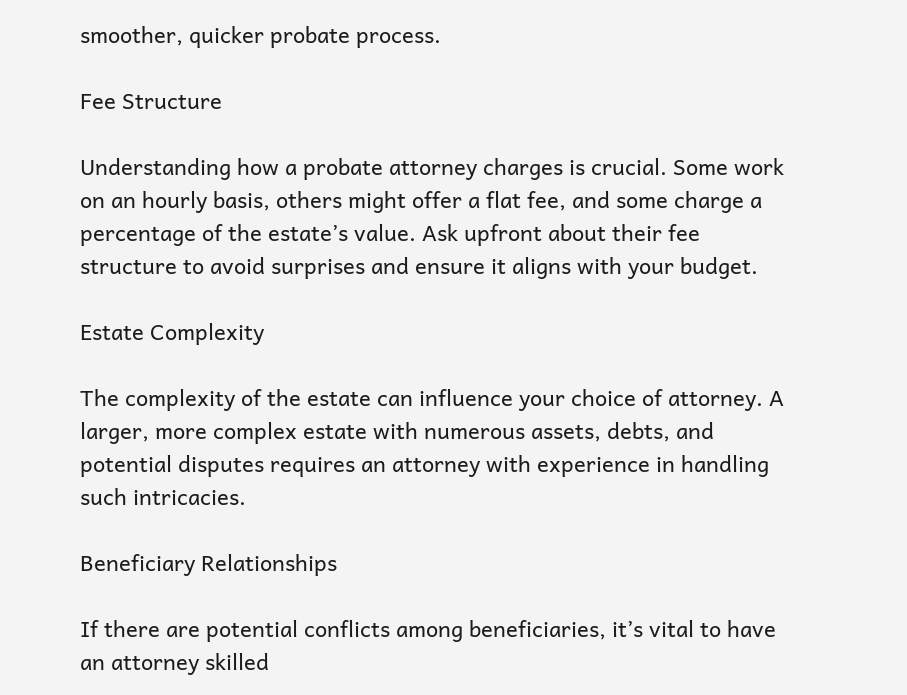smoother, quicker probate process.

Fee Structure

Understanding how a probate attorney charges is crucial. Some work on an hourly basis, others might offer a flat fee, and some charge a percentage of the estate’s value. Ask upfront about their fee structure to avoid surprises and ensure it aligns with your budget.

Estate Complexity

The complexity of the estate can influence your choice of attorney. A larger, more complex estate with numerous assets, debts, and potential disputes requires an attorney with experience in handling such intricacies.

Beneficiary Relationships

If there are potential conflicts among beneficiaries, it’s vital to have an attorney skilled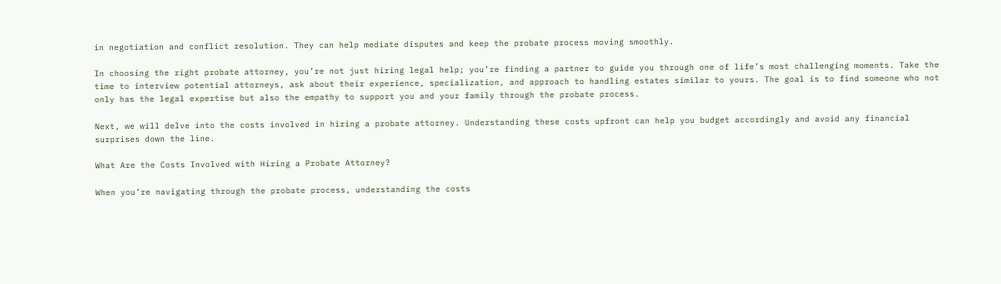in negotiation and conflict resolution. They can help mediate disputes and keep the probate process moving smoothly.

In choosing the right probate attorney, you’re not just hiring legal help; you’re finding a partner to guide you through one of life’s most challenging moments. Take the time to interview potential attorneys, ask about their experience, specialization, and approach to handling estates similar to yours. The goal is to find someone who not only has the legal expertise but also the empathy to support you and your family through the probate process.

Next, we will delve into the costs involved in hiring a probate attorney. Understanding these costs upfront can help you budget accordingly and avoid any financial surprises down the line.

What Are the Costs Involved with Hiring a Probate Attorney?

When you’re navigating through the probate process, understanding the costs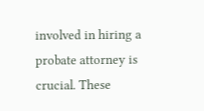involved in hiring a probate attorney is crucial. These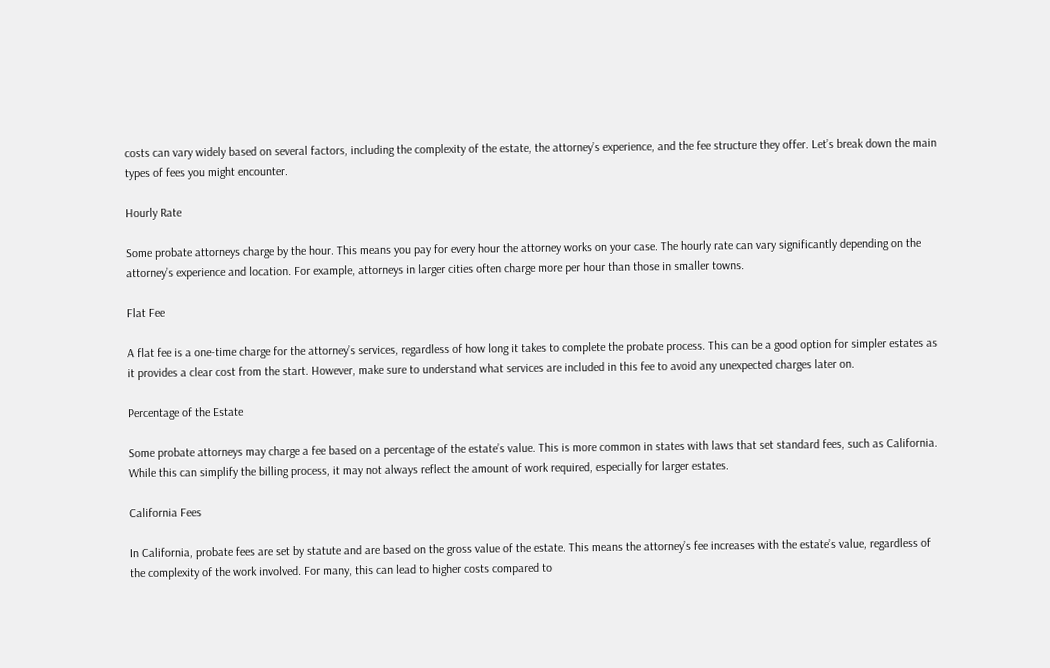costs can vary widely based on several factors, including the complexity of the estate, the attorney’s experience, and the fee structure they offer. Let’s break down the main types of fees you might encounter.

Hourly Rate

Some probate attorneys charge by the hour. This means you pay for every hour the attorney works on your case. The hourly rate can vary significantly depending on the attorney’s experience and location. For example, attorneys in larger cities often charge more per hour than those in smaller towns.

Flat Fee

A flat fee is a one-time charge for the attorney’s services, regardless of how long it takes to complete the probate process. This can be a good option for simpler estates as it provides a clear cost from the start. However, make sure to understand what services are included in this fee to avoid any unexpected charges later on.

Percentage of the Estate

Some probate attorneys may charge a fee based on a percentage of the estate’s value. This is more common in states with laws that set standard fees, such as California. While this can simplify the billing process, it may not always reflect the amount of work required, especially for larger estates.

California Fees

In California, probate fees are set by statute and are based on the gross value of the estate. This means the attorney’s fee increases with the estate’s value, regardless of the complexity of the work involved. For many, this can lead to higher costs compared to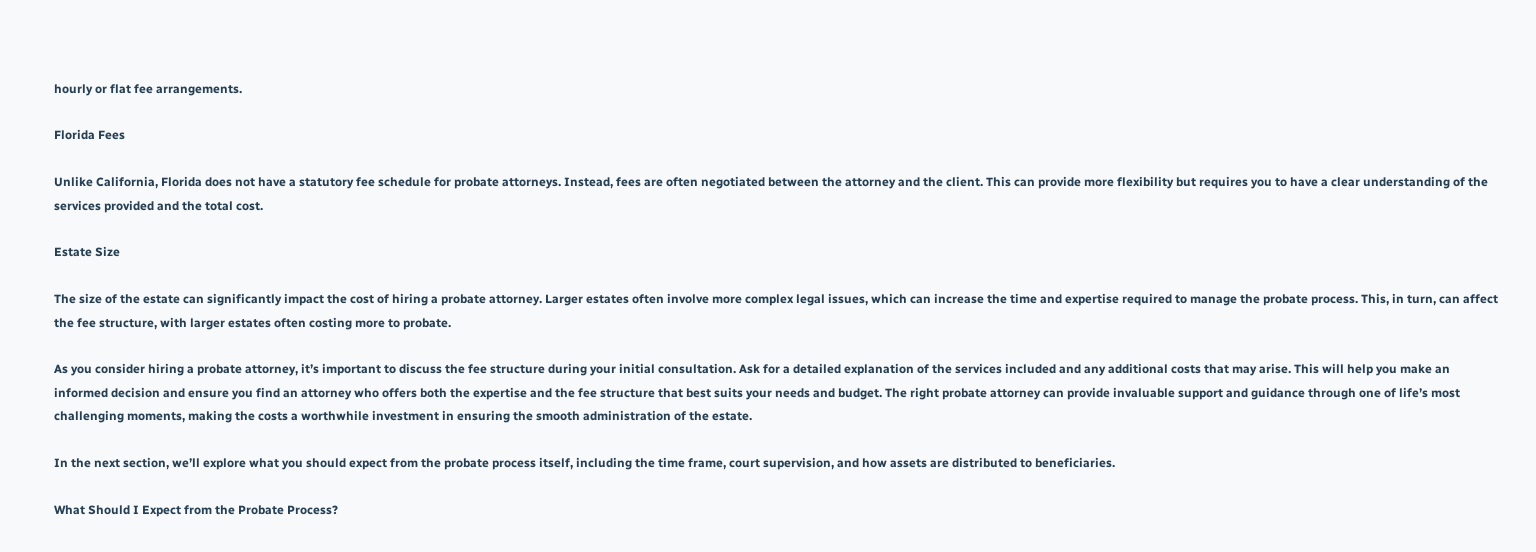hourly or flat fee arrangements.

Florida Fees

Unlike California, Florida does not have a statutory fee schedule for probate attorneys. Instead, fees are often negotiated between the attorney and the client. This can provide more flexibility but requires you to have a clear understanding of the services provided and the total cost.

Estate Size

The size of the estate can significantly impact the cost of hiring a probate attorney. Larger estates often involve more complex legal issues, which can increase the time and expertise required to manage the probate process. This, in turn, can affect the fee structure, with larger estates often costing more to probate.

As you consider hiring a probate attorney, it’s important to discuss the fee structure during your initial consultation. Ask for a detailed explanation of the services included and any additional costs that may arise. This will help you make an informed decision and ensure you find an attorney who offers both the expertise and the fee structure that best suits your needs and budget. The right probate attorney can provide invaluable support and guidance through one of life’s most challenging moments, making the costs a worthwhile investment in ensuring the smooth administration of the estate.

In the next section, we’ll explore what you should expect from the probate process itself, including the time frame, court supervision, and how assets are distributed to beneficiaries.

What Should I Expect from the Probate Process?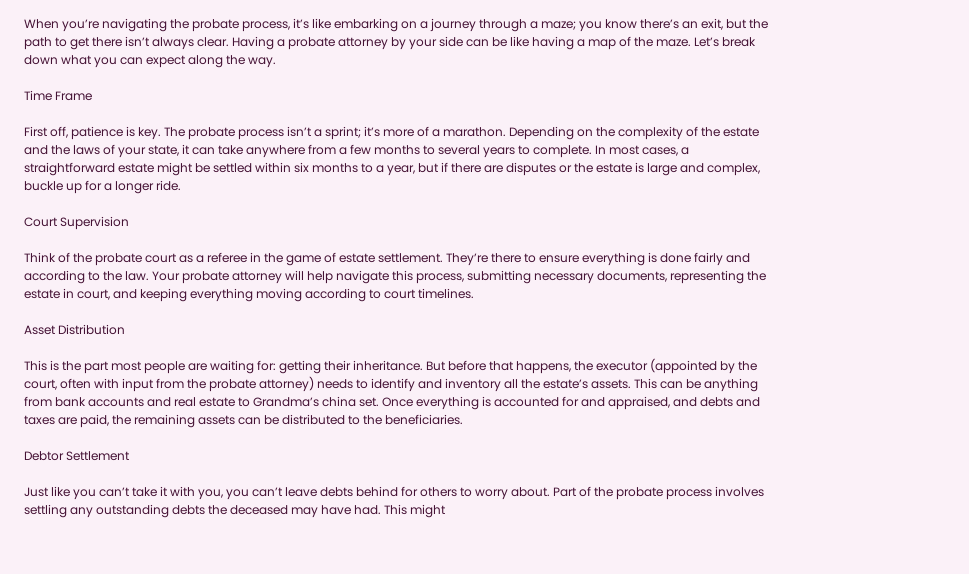When you’re navigating the probate process, it’s like embarking on a journey through a maze; you know there’s an exit, but the path to get there isn’t always clear. Having a probate attorney by your side can be like having a map of the maze. Let’s break down what you can expect along the way.

Time Frame

First off, patience is key. The probate process isn’t a sprint; it’s more of a marathon. Depending on the complexity of the estate and the laws of your state, it can take anywhere from a few months to several years to complete. In most cases, a straightforward estate might be settled within six months to a year, but if there are disputes or the estate is large and complex, buckle up for a longer ride.

Court Supervision

Think of the probate court as a referee in the game of estate settlement. They’re there to ensure everything is done fairly and according to the law. Your probate attorney will help navigate this process, submitting necessary documents, representing the estate in court, and keeping everything moving according to court timelines.

Asset Distribution

This is the part most people are waiting for: getting their inheritance. But before that happens, the executor (appointed by the court, often with input from the probate attorney) needs to identify and inventory all the estate’s assets. This can be anything from bank accounts and real estate to Grandma’s china set. Once everything is accounted for and appraised, and debts and taxes are paid, the remaining assets can be distributed to the beneficiaries.

Debtor Settlement

Just like you can’t take it with you, you can’t leave debts behind for others to worry about. Part of the probate process involves settling any outstanding debts the deceased may have had. This might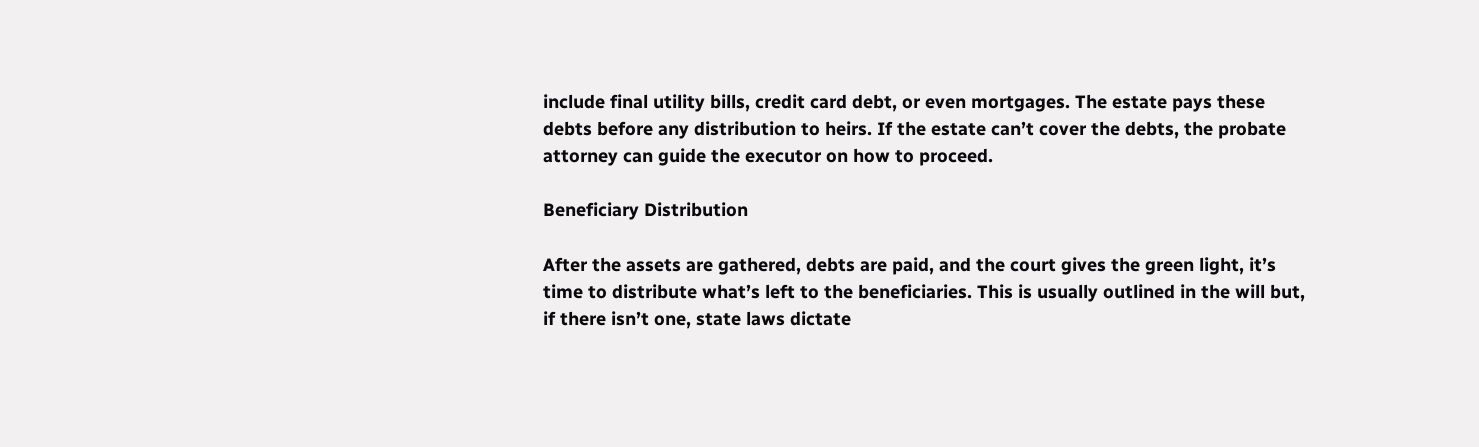include final utility bills, credit card debt, or even mortgages. The estate pays these debts before any distribution to heirs. If the estate can’t cover the debts, the probate attorney can guide the executor on how to proceed.

Beneficiary Distribution

After the assets are gathered, debts are paid, and the court gives the green light, it’s time to distribute what’s left to the beneficiaries. This is usually outlined in the will but, if there isn’t one, state laws dictate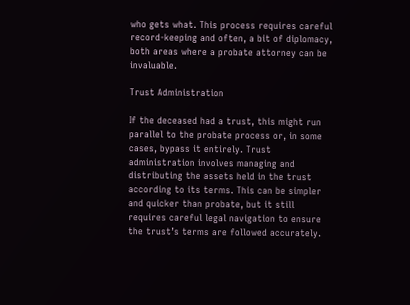who gets what. This process requires careful record-keeping and often, a bit of diplomacy, both areas where a probate attorney can be invaluable.

Trust Administration

If the deceased had a trust, this might run parallel to the probate process or, in some cases, bypass it entirely. Trust administration involves managing and distributing the assets held in the trust according to its terms. This can be simpler and quicker than probate, but it still requires careful legal navigation to ensure the trust’s terms are followed accurately.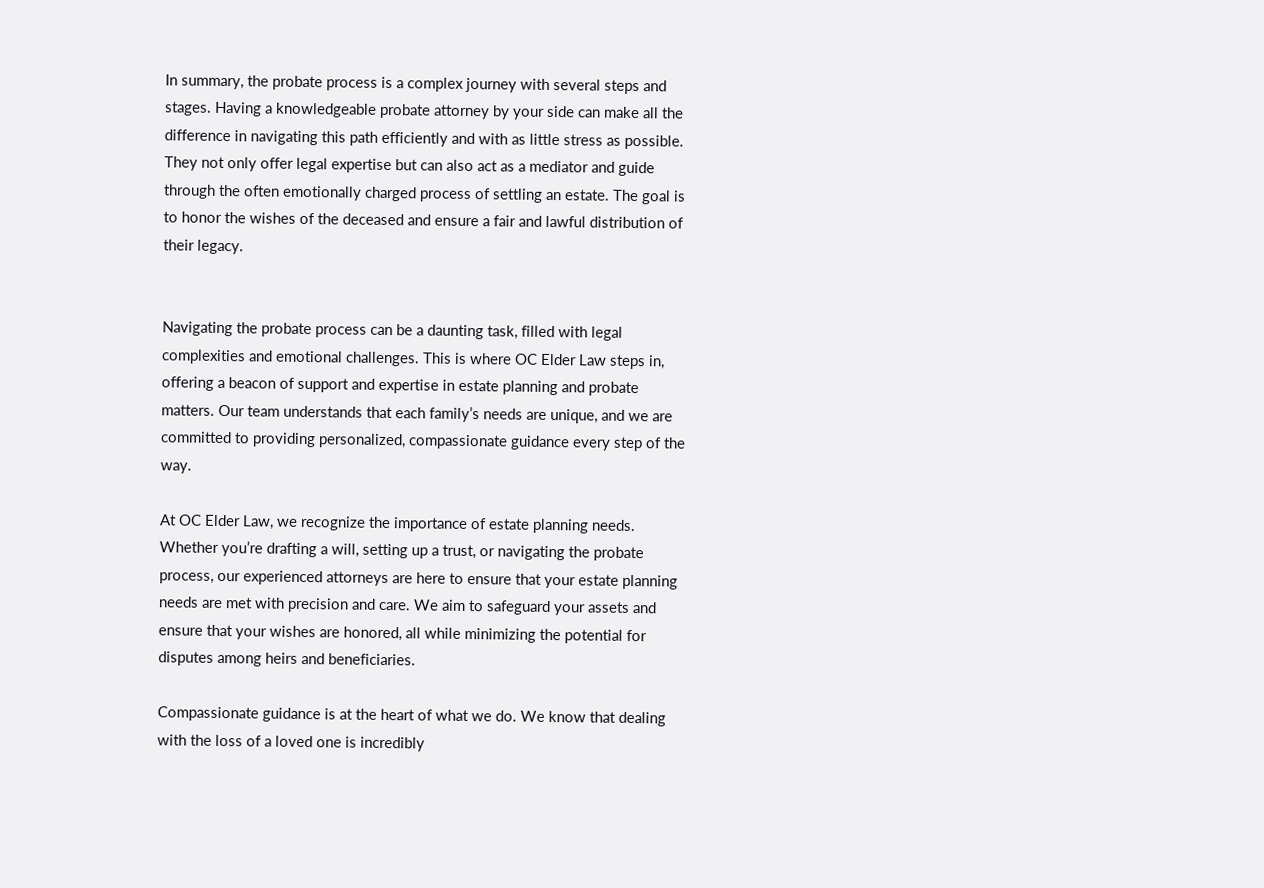In summary, the probate process is a complex journey with several steps and stages. Having a knowledgeable probate attorney by your side can make all the difference in navigating this path efficiently and with as little stress as possible. They not only offer legal expertise but can also act as a mediator and guide through the often emotionally charged process of settling an estate. The goal is to honor the wishes of the deceased and ensure a fair and lawful distribution of their legacy.


Navigating the probate process can be a daunting task, filled with legal complexities and emotional challenges. This is where OC Elder Law steps in, offering a beacon of support and expertise in estate planning and probate matters. Our team understands that each family’s needs are unique, and we are committed to providing personalized, compassionate guidance every step of the way.

At OC Elder Law, we recognize the importance of estate planning needs. Whether you’re drafting a will, setting up a trust, or navigating the probate process, our experienced attorneys are here to ensure that your estate planning needs are met with precision and care. We aim to safeguard your assets and ensure that your wishes are honored, all while minimizing the potential for disputes among heirs and beneficiaries.

Compassionate guidance is at the heart of what we do. We know that dealing with the loss of a loved one is incredibly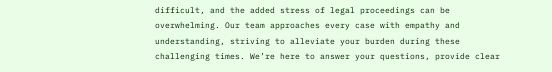difficult, and the added stress of legal proceedings can be overwhelming. Our team approaches every case with empathy and understanding, striving to alleviate your burden during these challenging times. We’re here to answer your questions, provide clear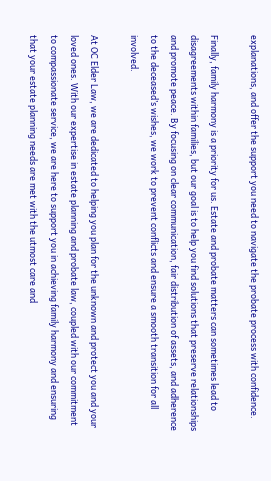explanations, and offer the support you need to navigate the probate process with confidence.

Finally, family harmony is a priority for us. Estate and probate matters can sometimes lead to disagreements within families, but our goal is to help you find solutions that preserve relationships and promote peace. By focusing on clear communication, fair distribution of assets, and adherence to the deceased’s wishes, we work to prevent conflicts and ensure a smooth transition for all involved.

At OC Elder Law, we are dedicated to helping you plan for the unknown and protect you and your loved ones. With our expertise in estate planning and probate law, coupled with our commitment to compassionate service, we are here to support you in achieving family harmony and ensuring that your estate planning needs are met with the utmost care and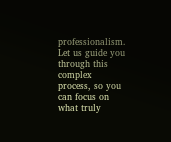professionalism. Let us guide you through this complex process, so you can focus on what truly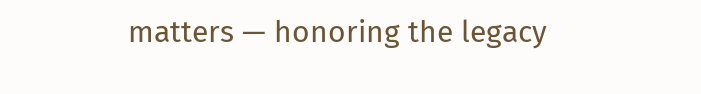matters — honoring the legacy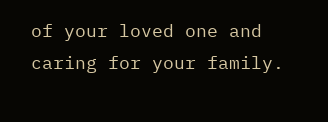of your loved one and caring for your family.